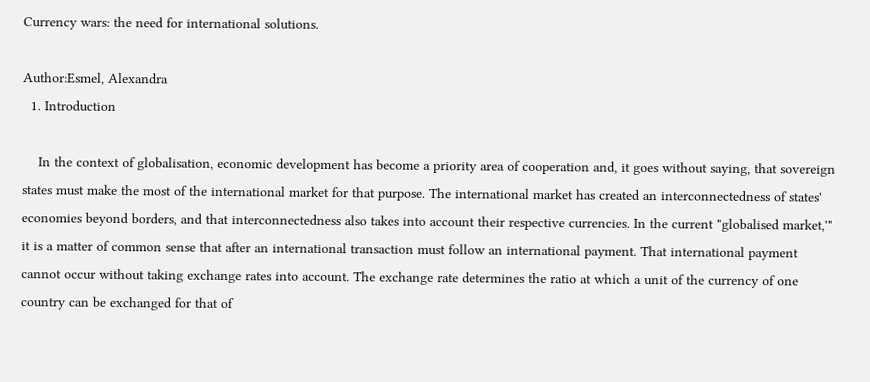Currency wars: the need for international solutions.

Author:Esmel, Alexandra
  1. Introduction

    In the context of globalisation, economic development has become a priority area of cooperation and, it goes without saying, that sovereign states must make the most of the international market for that purpose. The international market has created an interconnectedness of states' economies beyond borders, and that interconnectedness also takes into account their respective currencies. In the current "globalised market,'" it is a matter of common sense that after an international transaction must follow an international payment. That international payment cannot occur without taking exchange rates into account. The exchange rate determines the ratio at which a unit of the currency of one country can be exchanged for that of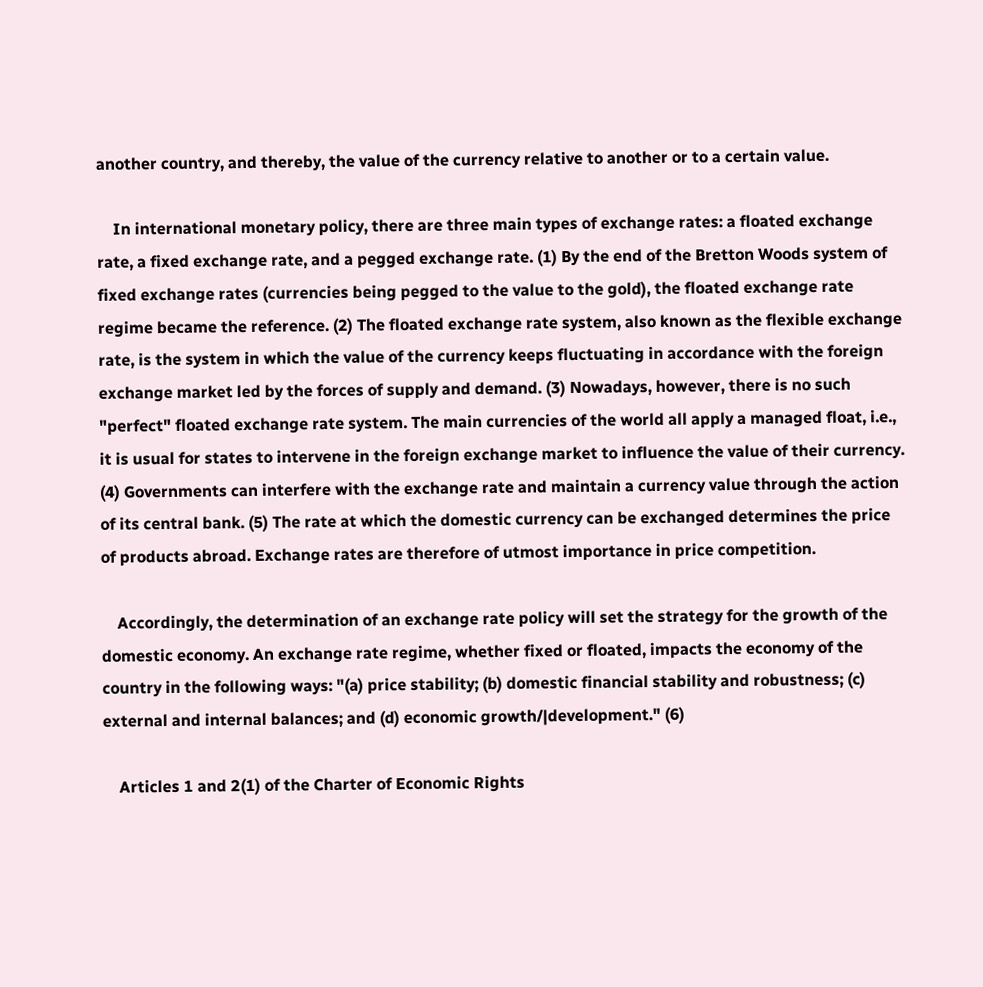another country, and thereby, the value of the currency relative to another or to a certain value.

    In international monetary policy, there are three main types of exchange rates: a floated exchange rate, a fixed exchange rate, and a pegged exchange rate. (1) By the end of the Bretton Woods system of fixed exchange rates (currencies being pegged to the value to the gold), the floated exchange rate regime became the reference. (2) The floated exchange rate system, also known as the flexible exchange rate, is the system in which the value of the currency keeps fluctuating in accordance with the foreign exchange market led by the forces of supply and demand. (3) Nowadays, however, there is no such "perfect" floated exchange rate system. The main currencies of the world all apply a managed float, i.e., it is usual for states to intervene in the foreign exchange market to influence the value of their currency. (4) Governments can interfere with the exchange rate and maintain a currency value through the action of its central bank. (5) The rate at which the domestic currency can be exchanged determines the price of products abroad. Exchange rates are therefore of utmost importance in price competition.

    Accordingly, the determination of an exchange rate policy will set the strategy for the growth of the domestic economy. An exchange rate regime, whether fixed or floated, impacts the economy of the country in the following ways: "(a) price stability; (b) domestic financial stability and robustness; (c) external and internal balances; and (d) economic growth/|development." (6)

    Articles 1 and 2(1) of the Charter of Economic Rights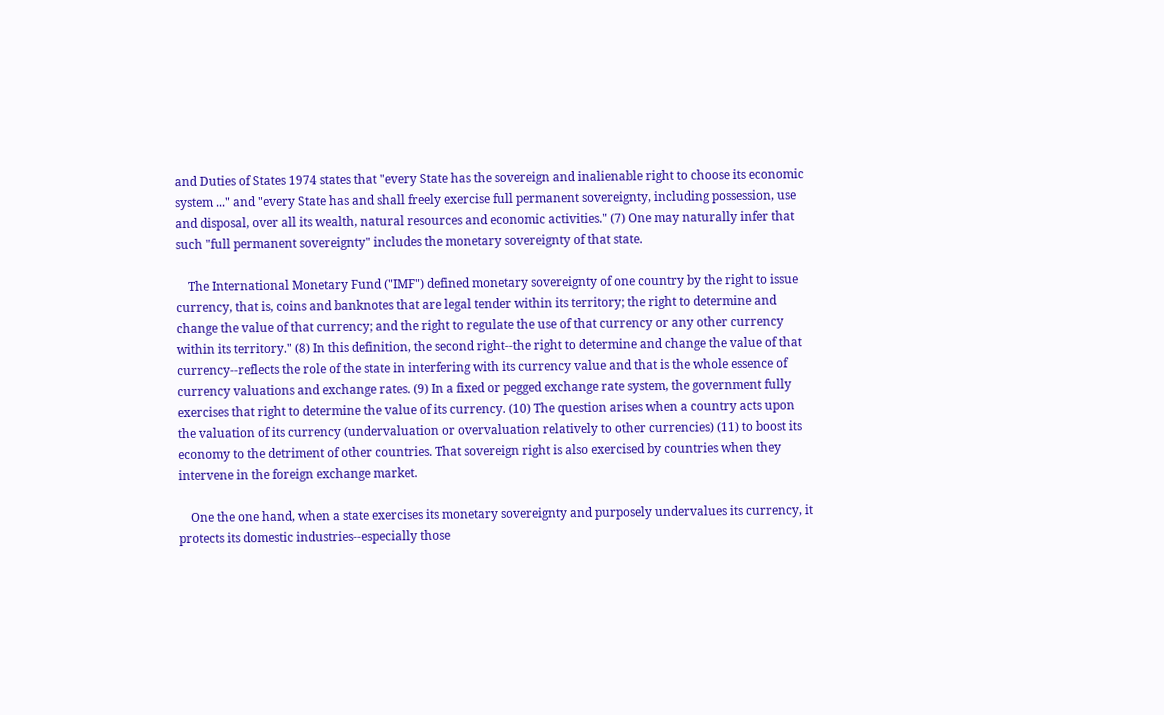and Duties of States 1974 states that "every State has the sovereign and inalienable right to choose its economic system ..." and "every State has and shall freely exercise full permanent sovereignty, including possession, use and disposal, over all its wealth, natural resources and economic activities." (7) One may naturally infer that such "full permanent sovereignty" includes the monetary sovereignty of that state.

    The International Monetary Fund ("IMF") defined monetary sovereignty of one country by the right to issue currency, that is, coins and banknotes that are legal tender within its territory; the right to determine and change the value of that currency; and the right to regulate the use of that currency or any other currency within its territory." (8) In this definition, the second right--the right to determine and change the value of that currency--reflects the role of the state in interfering with its currency value and that is the whole essence of currency valuations and exchange rates. (9) In a fixed or pegged exchange rate system, the government fully exercises that right to determine the value of its currency. (10) The question arises when a country acts upon the valuation of its currency (undervaluation or overvaluation relatively to other currencies) (11) to boost its economy to the detriment of other countries. That sovereign right is also exercised by countries when they intervene in the foreign exchange market.

    One the one hand, when a state exercises its monetary sovereignty and purposely undervalues its currency, it protects its domestic industries--especially those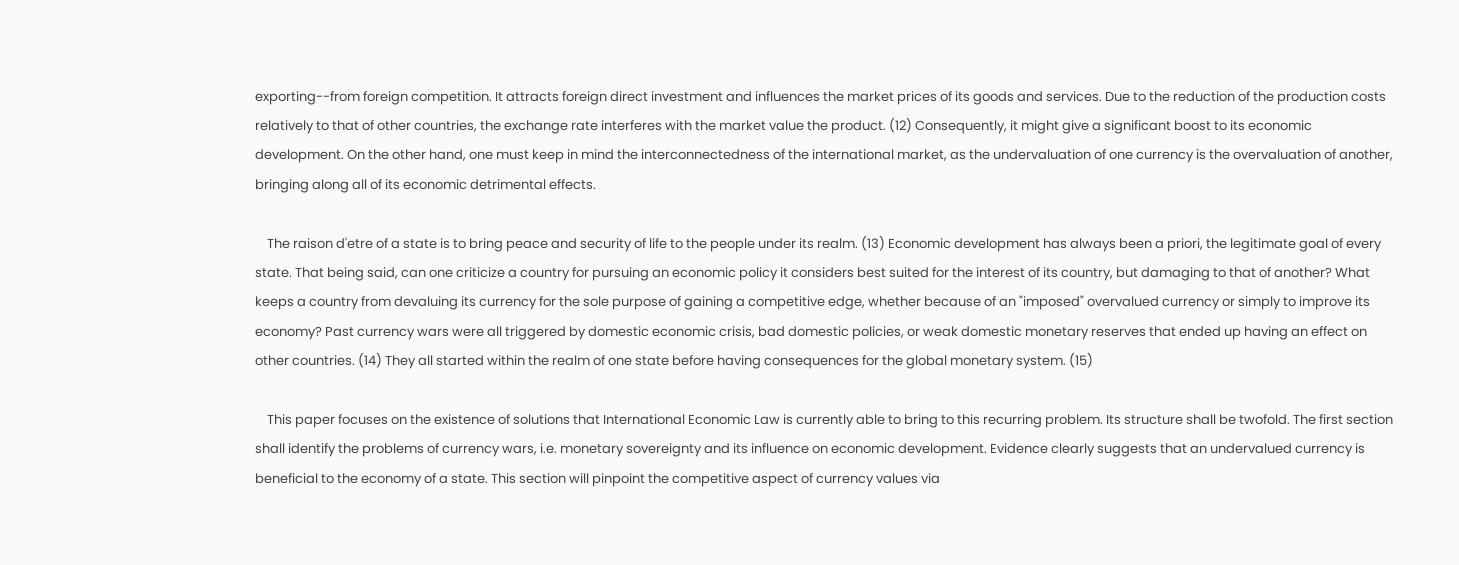exporting--from foreign competition. It attracts foreign direct investment and influences the market prices of its goods and services. Due to the reduction of the production costs relatively to that of other countries, the exchange rate interferes with the market value the product. (12) Consequently, it might give a significant boost to its economic development. On the other hand, one must keep in mind the interconnectedness of the international market, as the undervaluation of one currency is the overvaluation of another, bringing along all of its economic detrimental effects.

    The raison d'etre of a state is to bring peace and security of life to the people under its realm. (13) Economic development has always been a priori, the legitimate goal of every state. That being said, can one criticize a country for pursuing an economic policy it considers best suited for the interest of its country, but damaging to that of another? What keeps a country from devaluing its currency for the sole purpose of gaining a competitive edge, whether because of an "imposed" overvalued currency or simply to improve its economy? Past currency wars were all triggered by domestic economic crisis, bad domestic policies, or weak domestic monetary reserves that ended up having an effect on other countries. (14) They all started within the realm of one state before having consequences for the global monetary system. (15)

    This paper focuses on the existence of solutions that International Economic Law is currently able to bring to this recurring problem. Its structure shall be twofold. The first section shall identify the problems of currency wars, i.e. monetary sovereignty and its influence on economic development. Evidence clearly suggests that an undervalued currency is beneficial to the economy of a state. This section will pinpoint the competitive aspect of currency values via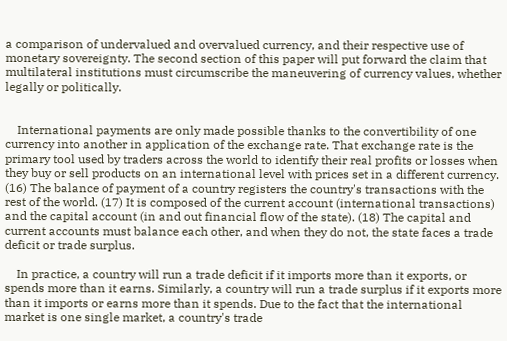a comparison of undervalued and overvalued currency, and their respective use of monetary sovereignty. The second section of this paper will put forward the claim that multilateral institutions must circumscribe the maneuvering of currency values, whether legally or politically.


    International payments are only made possible thanks to the convertibility of one currency into another in application of the exchange rate. That exchange rate is the primary tool used by traders across the world to identify their real profits or losses when they buy or sell products on an international level with prices set in a different currency. (16) The balance of payment of a country registers the country's transactions with the rest of the world. (17) It is composed of the current account (international transactions) and the capital account (in and out financial flow of the state). (18) The capital and current accounts must balance each other, and when they do not, the state faces a trade deficit or trade surplus.

    In practice, a country will run a trade deficit if it imports more than it exports, or spends more than it earns. Similarly, a country will run a trade surplus if it exports more than it imports or earns more than it spends. Due to the fact that the international market is one single market, a country's trade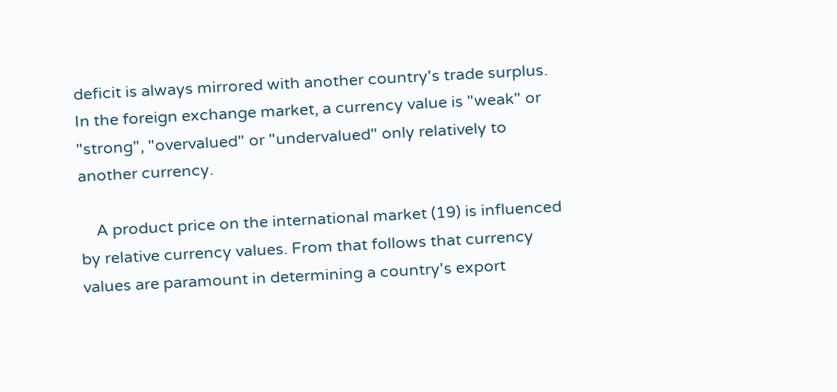deficit is always mirrored with another country's trade surplus. In the foreign exchange market, a currency value is "weak" or "strong", "overvalued" or "undervalued" only relatively to another currency.

    A product price on the international market (19) is influenced by relative currency values. From that follows that currency values are paramount in determining a country's export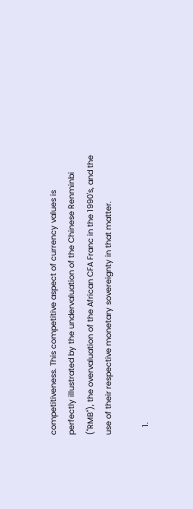competitiveness. This competitive aspect of currency values is perfectly illustrated by the undervaluation of the Chinese Renminbi ("RMB"), the overvaluation of the African CFA Franc in the 1990's, and the use of their respective monetary sovereignty in that matter.

    1.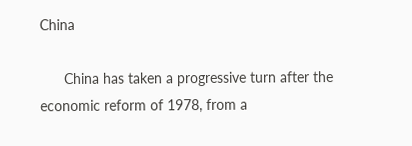China

      China has taken a progressive turn after the economic reform of 1978, from a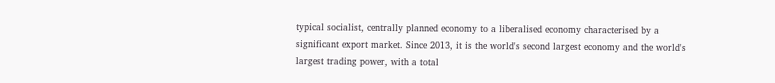typical socialist, centrally planned economy to a liberalised economy characterised by a significant export market. Since 2013, it is the world's second largest economy and the world's largest trading power, with a total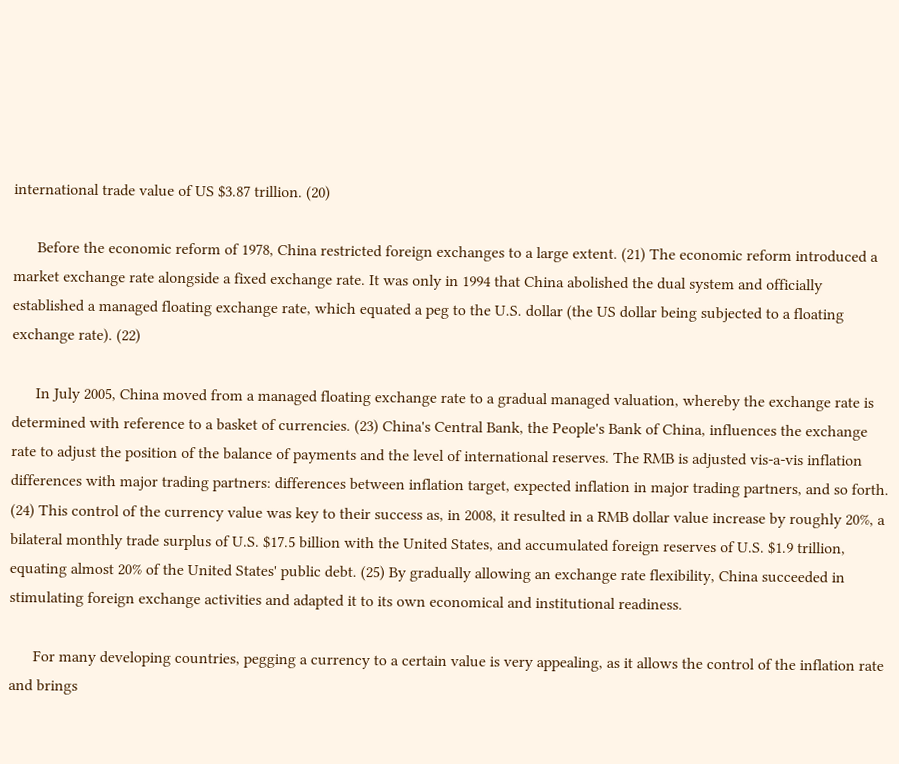international trade value of US $3.87 trillion. (20)

      Before the economic reform of 1978, China restricted foreign exchanges to a large extent. (21) The economic reform introduced a market exchange rate alongside a fixed exchange rate. It was only in 1994 that China abolished the dual system and officially established a managed floating exchange rate, which equated a peg to the U.S. dollar (the US dollar being subjected to a floating exchange rate). (22)

      In July 2005, China moved from a managed floating exchange rate to a gradual managed valuation, whereby the exchange rate is determined with reference to a basket of currencies. (23) China's Central Bank, the People's Bank of China, influences the exchange rate to adjust the position of the balance of payments and the level of international reserves. The RMB is adjusted vis-a-vis inflation differences with major trading partners: differences between inflation target, expected inflation in major trading partners, and so forth. (24) This control of the currency value was key to their success as, in 2008, it resulted in a RMB dollar value increase by roughly 20%, a bilateral monthly trade surplus of U.S. $17.5 billion with the United States, and accumulated foreign reserves of U.S. $1.9 trillion, equating almost 20% of the United States' public debt. (25) By gradually allowing an exchange rate flexibility, China succeeded in stimulating foreign exchange activities and adapted it to its own economical and institutional readiness.

      For many developing countries, pegging a currency to a certain value is very appealing, as it allows the control of the inflation rate and brings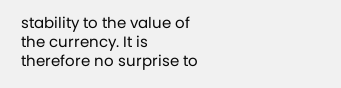stability to the value of the currency. It is therefore no surprise to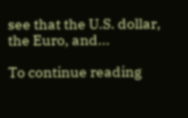see that the U.S. dollar, the Euro, and...

To continue reading